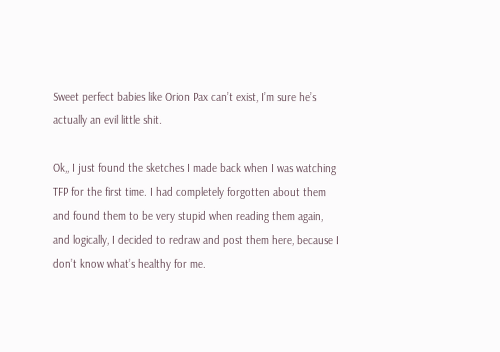Sweet perfect babies like Orion Pax can’t exist, I’m sure he’s actually an evil little shit.

Ok,, I just found the sketches I made back when I was watching TFP for the first time. I had completely forgotten about them and found them to be very stupid when reading them again, and logically, I decided to redraw and post them here, because I don’t know what’s healthy for me.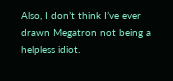Also, I don’t think I’ve ever drawn Megatron not being a helpless idiot.